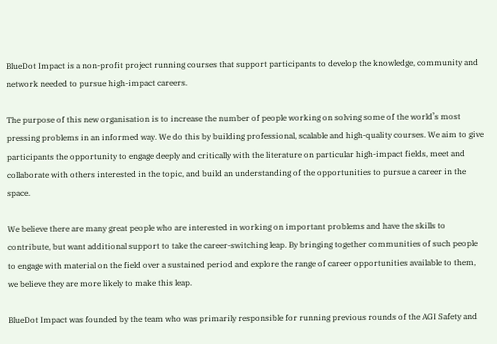BlueDot Impact is a non-profit project running courses that support participants to develop the knowledge, community and network needed to pursue high-impact careers.

The purpose of this new organisation is to increase the number of people working on solving some of the world’s most pressing problems in an informed way. We do this by building professional, scalable and high-quality courses. We aim to give participants the opportunity to engage deeply and critically with the literature on particular high-impact fields, meet and collaborate with others interested in the topic, and build an understanding of the opportunities to pursue a career in the space.

We believe there are many great people who are interested in working on important problems and have the skills to contribute, but want additional support to take the career-switching leap. By bringing together communities of such people to engage with material on the field over a sustained period and explore the range of career opportunities available to them, we believe they are more likely to make this leap.

BlueDot Impact was founded by the team who was primarily responsible for running previous rounds of the AGI Safety and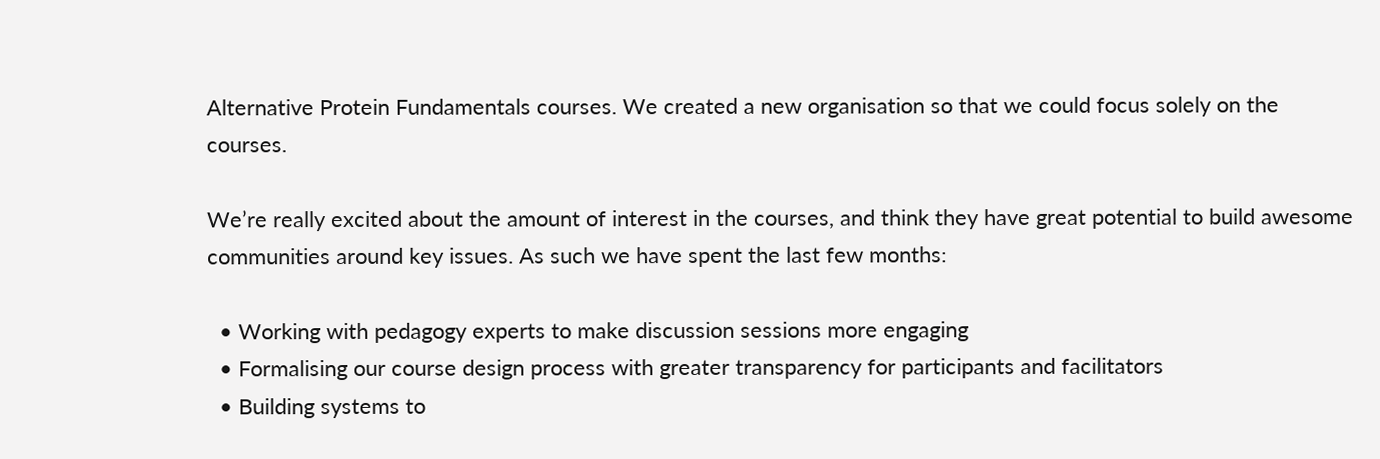Alternative Protein Fundamentals courses. We created a new organisation so that we could focus solely on the courses.

We’re really excited about the amount of interest in the courses, and think they have great potential to build awesome communities around key issues. As such we have spent the last few months:

  • Working with pedagogy experts to make discussion sessions more engaging
  • Formalising our course design process with greater transparency for participants and facilitators
  • Building systems to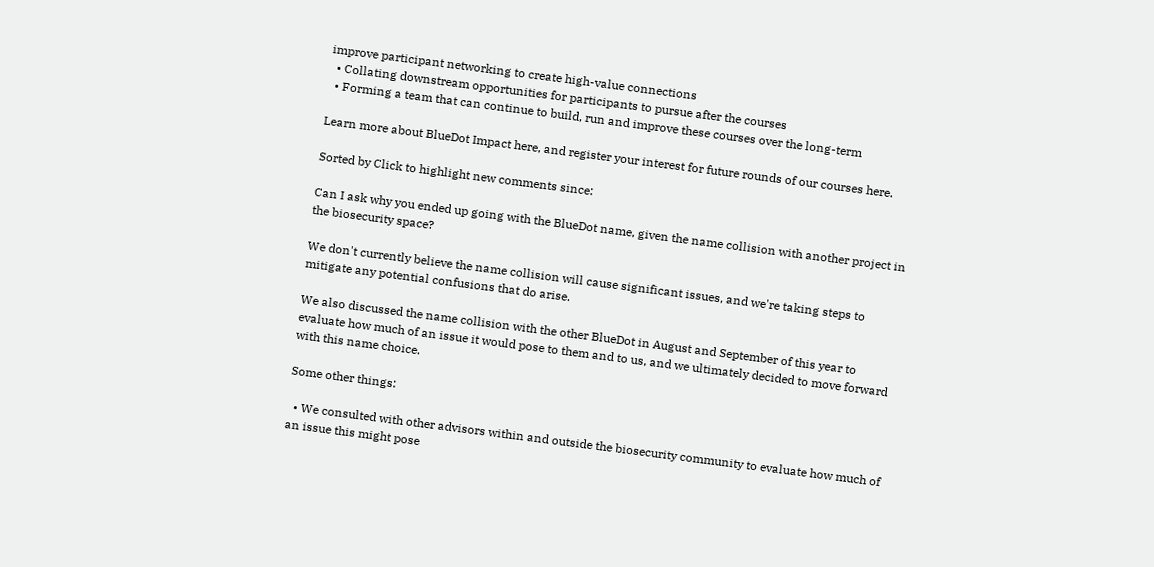improve participant networking to create high-value connections
  • Collating downstream opportunities for participants to pursue after the courses
  • Forming a team that can continue to build, run and improve these courses over the long-term

Learn more about BlueDot Impact here, and register your interest for future rounds of our courses here.

Sorted by Click to highlight new comments since:

Can I ask why you ended up going with the BlueDot name, given the name collision with another project in the biosecurity space?

We don't currently believe the name collision will cause significant issues, and we're taking steps to mitigate any potential confusions that do arise.

We also discussed the name collision with the other BlueDot in August and September of this year to evaluate how much of an issue it would pose to them and to us, and we ultimately decided to move forward with this name choice.

Some other things:

  • We consulted with other advisors within and outside the biosecurity community to evaluate how much of an issue this might pose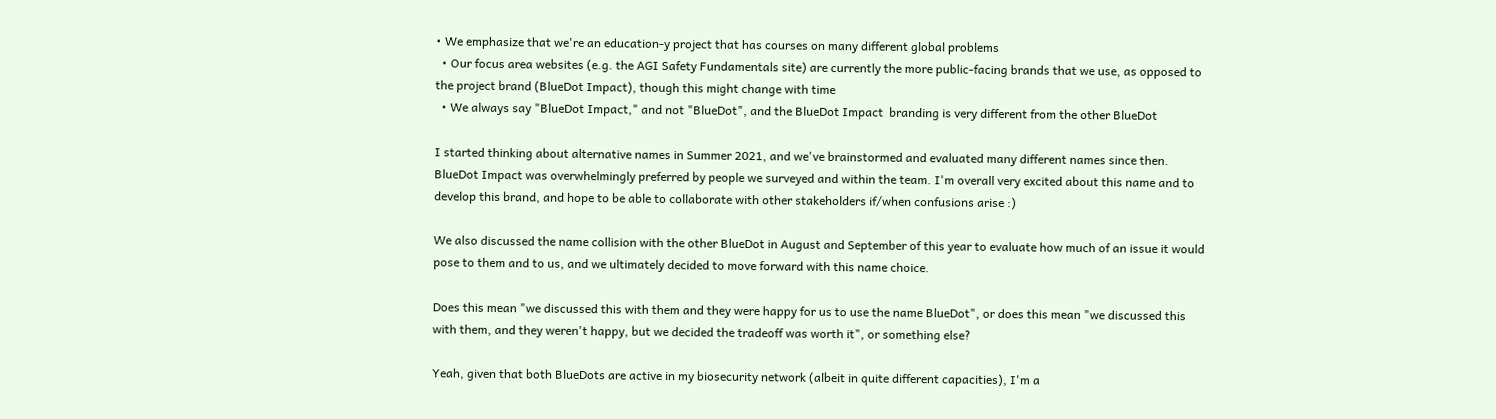• We emphasize that we're an education-y project that has courses on many different global problems
  • Our focus area websites (e.g. the AGI Safety Fundamentals site) are currently the more public-facing brands that we use, as opposed to the project brand (BlueDot Impact), though this might change with time
  • We always say "BlueDot Impact," and not "BlueDot", and the BlueDot Impact  branding is very different from the other BlueDot

I started thinking about alternative names in Summer 2021, and we've brainstormed and evaluated many different names since then. BlueDot Impact was overwhelmingly preferred by people we surveyed and within the team. I'm overall very excited about this name and to develop this brand, and hope to be able to collaborate with other stakeholders if/when confusions arise :)

We also discussed the name collision with the other BlueDot in August and September of this year to evaluate how much of an issue it would pose to them and to us, and we ultimately decided to move forward with this name choice.

Does this mean "we discussed this with them and they were happy for us to use the name BlueDot", or does this mean "we discussed this with them, and they weren't happy, but we decided the tradeoff was worth it", or something else?

Yeah, given that both BlueDots are active in my biosecurity network (albeit in quite different capacities), I'm a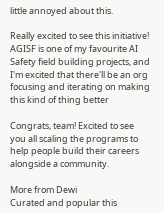little annoyed about this.

Really excited to see this initiative! AGISF is one of my favourite AI Safety field building projects, and I'm excited that there'll be an org focusing and iterating on making this kind of thing better

Congrats, team! Excited to see you all scaling the programs to help people build their careers alongside a community.

More from Dewi
Curated and popular this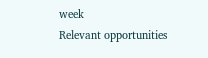week
Relevant opportunities